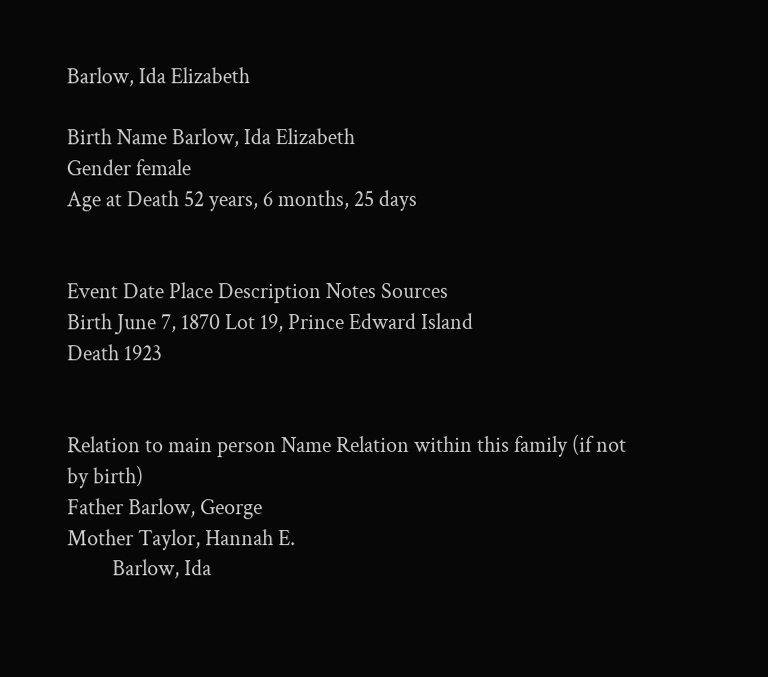Barlow, Ida Elizabeth

Birth Name Barlow, Ida Elizabeth
Gender female
Age at Death 52 years, 6 months, 25 days


Event Date Place Description Notes Sources
Birth June 7, 1870 Lot 19, Prince Edward Island
Death 1923


Relation to main person Name Relation within this family (if not by birth)
Father Barlow, George
Mother Taylor, Hannah E.
         Barlow, Ida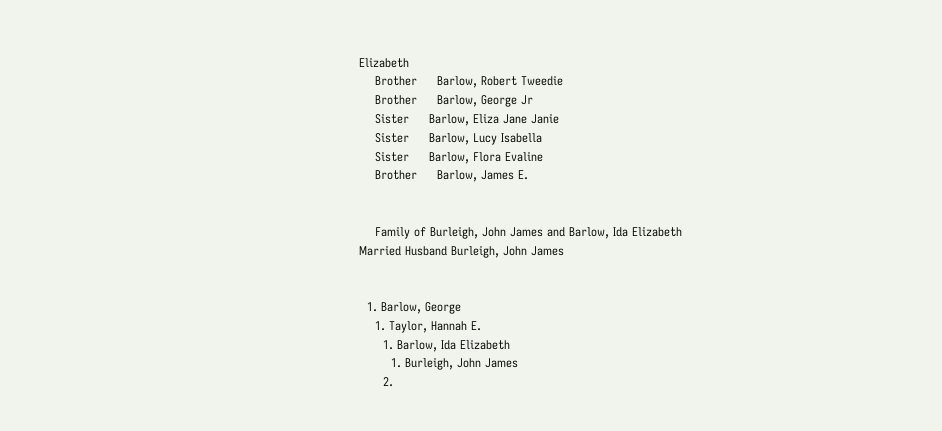Elizabeth
    Brother     Barlow, Robert Tweedie
    Brother     Barlow, George Jr
    Sister     Barlow, Eliza Jane Janie
    Sister     Barlow, Lucy Isabella
    Sister     Barlow, Flora Evaline
    Brother     Barlow, James E.


    Family of Burleigh, John James and Barlow, Ida Elizabeth
Married Husband Burleigh, John James


  1. Barlow, George
    1. Taylor, Hannah E.
      1. Barlow, Ida Elizabeth
        1. Burleigh, John James
      2.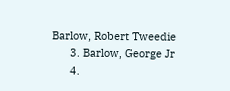Barlow, Robert Tweedie
      3. Barlow, George Jr
      4.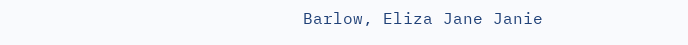Barlow, Eliza Jane Janie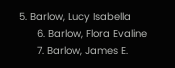5. Barlow, Lucy Isabella
      6. Barlow, Flora Evaline
      7. Barlow, James E.